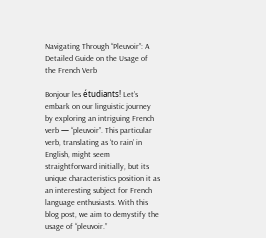Navigating Through “Pleuvoir”: A Detailed Guide on the Usage of the French Verb

Bonjour les étudiants! Let’s embark on our linguistic journey by exploring an intriguing French verb — “pleuvoir”. This particular verb, translating as ‘to rain’ in English, might seem straightforward initially, but its unique characteristics position it as an interesting subject for French language enthusiasts. With this blog post, we aim to demystify the usage of “pleuvoir.”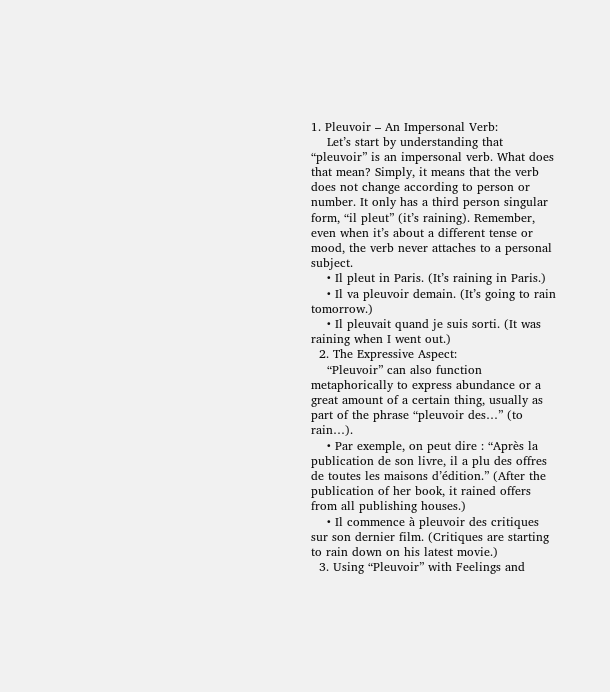1. Pleuvoir – An Impersonal Verb:
    Let’s start by understanding that “pleuvoir” is an impersonal verb. What does that mean? Simply, it means that the verb does not change according to person or number. It only has a third person singular form, “il pleut” (it’s raining). Remember, even when it’s about a different tense or mood, the verb never attaches to a personal subject.
    • Il pleut in Paris. (It’s raining in Paris.)
    • Il va pleuvoir demain. (It’s going to rain tomorrow.)
    • Il pleuvait quand je suis sorti. (It was raining when I went out.)
  2. The Expressive Aspect:
    “Pleuvoir” can also function metaphorically to express abundance or a great amount of a certain thing, usually as part of the phrase “pleuvoir des…” (to rain…).
    • Par exemple, on peut dire : “Après la publication de son livre, il a plu des offres de toutes les maisons d’édition.” (After the publication of her book, it rained offers from all publishing houses.)
    • Il commence à pleuvoir des critiques sur son dernier film. (Critiques are starting to rain down on his latest movie.)
  3. Using “Pleuvoir” with Feelings and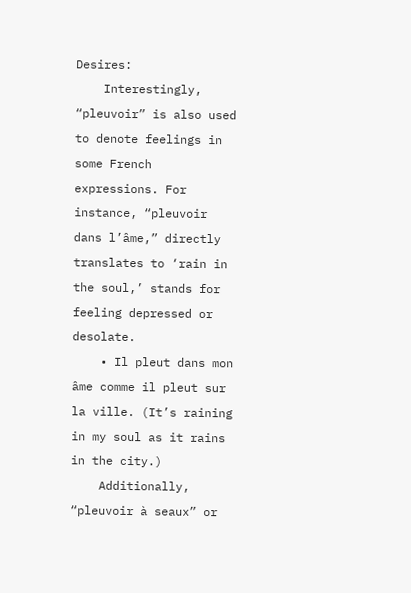Desires:
    Interestingly, “pleuvoir” is also used to denote feelings in some French expressions. For instance, “pleuvoir dans l’âme,” directly translates to ‘rain in the soul,’ stands for feeling depressed or desolate.
    • Il pleut dans mon âme comme il pleut sur la ville. (It’s raining in my soul as it rains in the city.)
    Additionally, “pleuvoir à seaux” or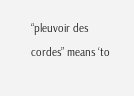“pleuvoir des cordes” means ‘to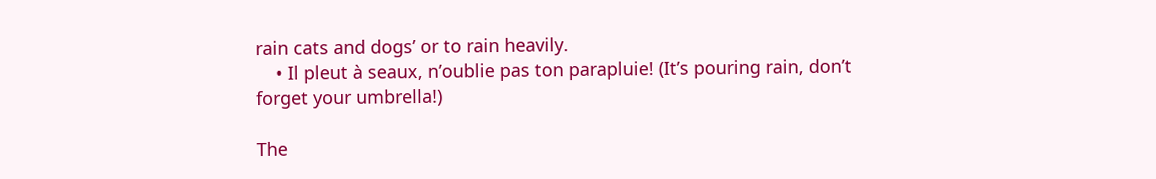rain cats and dogs’ or to rain heavily.
    • Il pleut à seaux, n’oublie pas ton parapluie! (It’s pouring rain, don’t forget your umbrella!)

The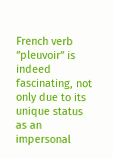French verb “pleuvoir” is indeed fascinating, not only due to its unique status as an impersonal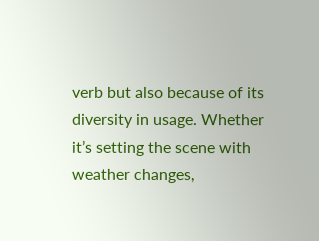verb but also because of its diversity in usage. Whether it’s setting the scene with weather changes,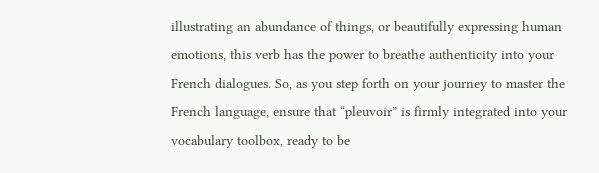illustrating an abundance of things, or beautifully expressing human emotions, this verb has the power to breathe authenticity into your French dialogues. So, as you step forth on your journey to master the French language, ensure that “pleuvoir” is firmly integrated into your vocabulary toolbox, ready to be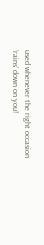used whenever the right occasion ‘rains’ down on you!